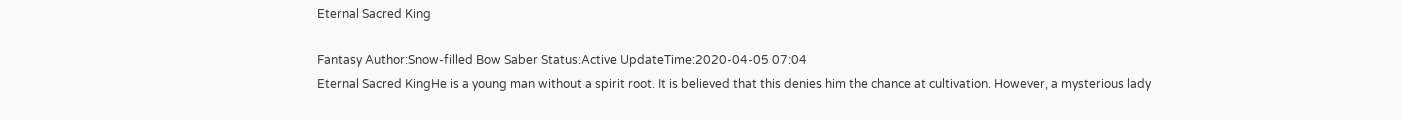Eternal Sacred King

Fantasy Author:Snow-filled Bow Saber Status:Active UpdateTime:2020-04-05 07:04
Eternal Sacred KingHe is a young man without a spirit root. It is believed that this denies him the chance at cultivation. However, a mysterious lady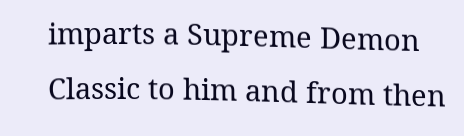imparts a Supreme Demon Classic to him and from then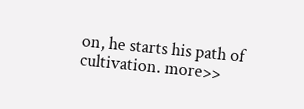on, he starts his path of cultivation. more>>